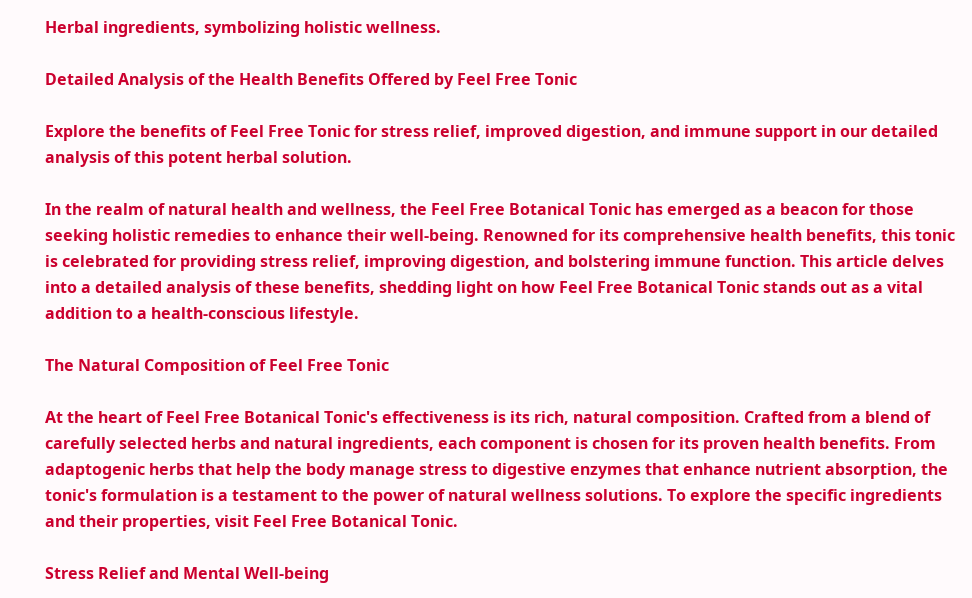Herbal ingredients, symbolizing holistic wellness.

Detailed Analysis of the Health Benefits Offered by Feel Free Tonic

Explore the benefits of Feel Free Tonic for stress relief, improved digestion, and immune support in our detailed analysis of this potent herbal solution.

In the realm of natural health and wellness, the Feel Free Botanical Tonic has emerged as a beacon for those seeking holistic remedies to enhance their well-being. Renowned for its comprehensive health benefits, this tonic is celebrated for providing stress relief, improving digestion, and bolstering immune function. This article delves into a detailed analysis of these benefits, shedding light on how Feel Free Botanical Tonic stands out as a vital addition to a health-conscious lifestyle.

The Natural Composition of Feel Free Tonic

At the heart of Feel Free Botanical Tonic's effectiveness is its rich, natural composition. Crafted from a blend of carefully selected herbs and natural ingredients, each component is chosen for its proven health benefits. From adaptogenic herbs that help the body manage stress to digestive enzymes that enhance nutrient absorption, the tonic's formulation is a testament to the power of natural wellness solutions. To explore the specific ingredients and their properties, visit Feel Free Botanical Tonic.

Stress Relief and Mental Well-being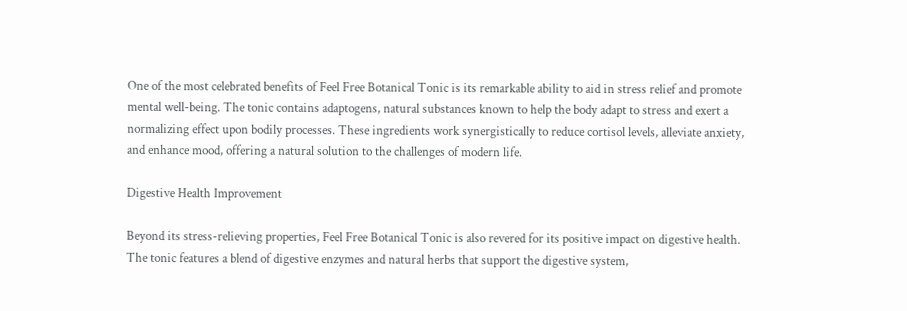One of the most celebrated benefits of Feel Free Botanical Tonic is its remarkable ability to aid in stress relief and promote mental well-being. The tonic contains adaptogens, natural substances known to help the body adapt to stress and exert a normalizing effect upon bodily processes. These ingredients work synergistically to reduce cortisol levels, alleviate anxiety, and enhance mood, offering a natural solution to the challenges of modern life.

Digestive Health Improvement

Beyond its stress-relieving properties, Feel Free Botanical Tonic is also revered for its positive impact on digestive health. The tonic features a blend of digestive enzymes and natural herbs that support the digestive system,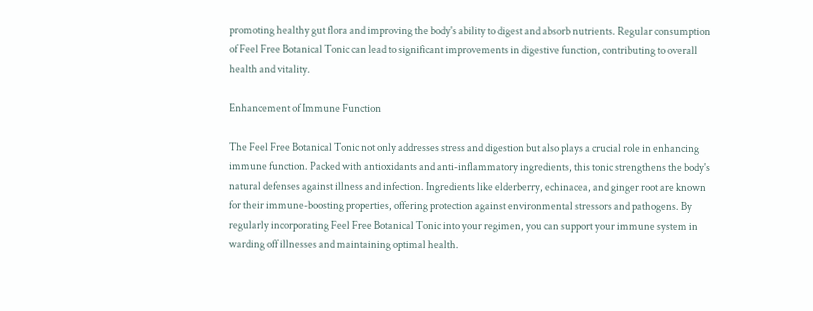promoting healthy gut flora and improving the body's ability to digest and absorb nutrients. Regular consumption of Feel Free Botanical Tonic can lead to significant improvements in digestive function, contributing to overall health and vitality.

Enhancement of Immune Function

The Feel Free Botanical Tonic not only addresses stress and digestion but also plays a crucial role in enhancing immune function. Packed with antioxidants and anti-inflammatory ingredients, this tonic strengthens the body's natural defenses against illness and infection. Ingredients like elderberry, echinacea, and ginger root are known for their immune-boosting properties, offering protection against environmental stressors and pathogens. By regularly incorporating Feel Free Botanical Tonic into your regimen, you can support your immune system in warding off illnesses and maintaining optimal health.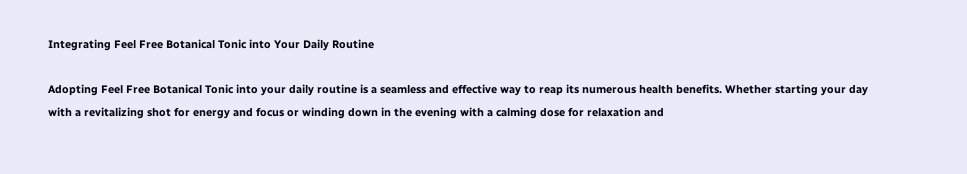Integrating Feel Free Botanical Tonic into Your Daily Routine

Adopting Feel Free Botanical Tonic into your daily routine is a seamless and effective way to reap its numerous health benefits. Whether starting your day with a revitalizing shot for energy and focus or winding down in the evening with a calming dose for relaxation and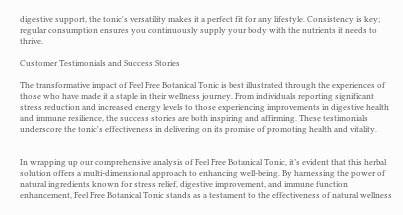digestive support, the tonic's versatility makes it a perfect fit for any lifestyle. Consistency is key; regular consumption ensures you continuously supply your body with the nutrients it needs to thrive.

Customer Testimonials and Success Stories

The transformative impact of Feel Free Botanical Tonic is best illustrated through the experiences of those who have made it a staple in their wellness journey. From individuals reporting significant stress reduction and increased energy levels to those experiencing improvements in digestive health and immune resilience, the success stories are both inspiring and affirming. These testimonials underscore the tonic's effectiveness in delivering on its promise of promoting health and vitality.


In wrapping up our comprehensive analysis of Feel Free Botanical Tonic, it’s evident that this herbal solution offers a multi-dimensional approach to enhancing well-being. By harnessing the power of natural ingredients known for stress relief, digestive improvement, and immune function enhancement, Feel Free Botanical Tonic stands as a testament to the effectiveness of natural wellness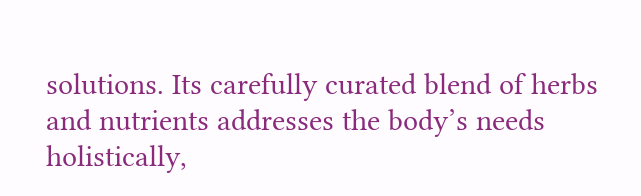solutions. Its carefully curated blend of herbs and nutrients addresses the body’s needs holistically,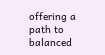offering a path to balanced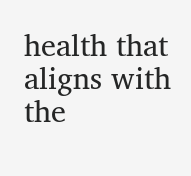health that aligns with the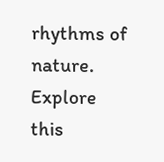rhythms of nature. Explore this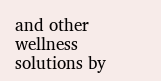and other wellness solutions by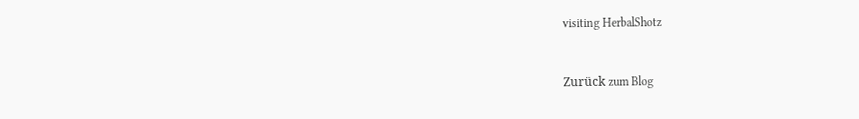visiting HerbalShotz


Zurück zum Blog